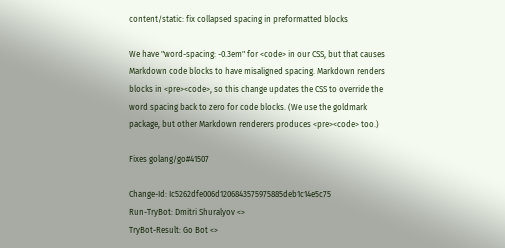content/static: fix collapsed spacing in preformatted blocks

We have "word-spacing: -0.3em" for <code> in our CSS, but that causes
Markdown code blocks to have misaligned spacing. Markdown renders
blocks in <pre><code>, so this change updates the CSS to override the
word spacing back to zero for code blocks. (We use the goldmark
package, but other Markdown renderers produces <pre><code> too.)

Fixes golang/go#41507

Change-Id: Ic5262dfe006d1206843575975885deb1c14e5c75
Run-TryBot: Dmitri Shuralyov <>
TryBot-Result: Go Bot <>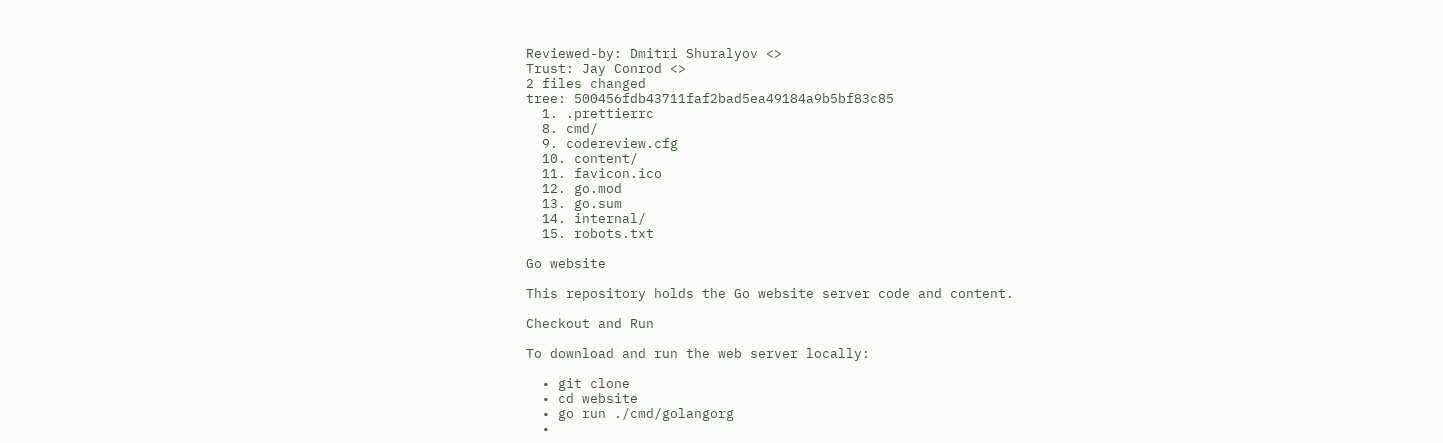Reviewed-by: Dmitri Shuralyov <>
Trust: Jay Conrod <>
2 files changed
tree: 500456fdb43711faf2bad5ea49184a9b5bf83c85
  1. .prettierrc
  8. cmd/
  9. codereview.cfg
  10. content/
  11. favicon.ico
  12. go.mod
  13. go.sum
  14. internal/
  15. robots.txt

Go website

This repository holds the Go website server code and content.

Checkout and Run

To download and run the web server locally:

  • git clone
  • cd website
  • go run ./cmd/golangorg
  •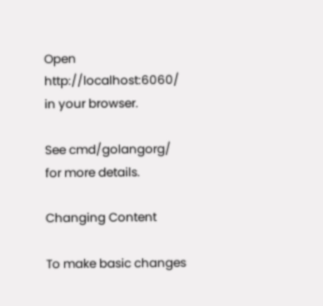Open http://localhost:6060/ in your browser.

See cmd/golangorg/ for more details.

Changing Content

To make basic changes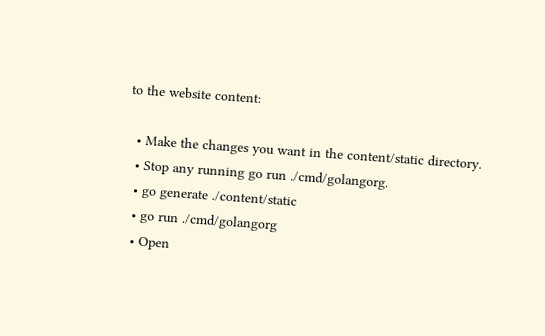to the website content:

  • Make the changes you want in the content/static directory.
  • Stop any running go run ./cmd/golangorg.
  • go generate ./content/static
  • go run ./cmd/golangorg
  • Open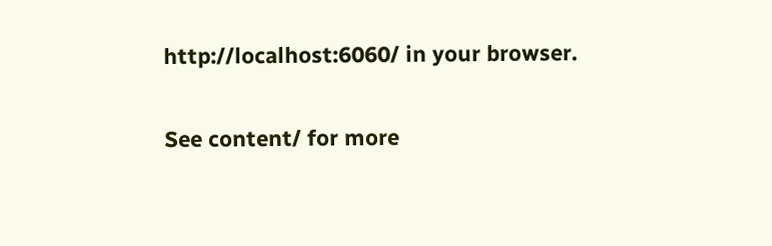http://localhost:6060/ in your browser.

See content/ for more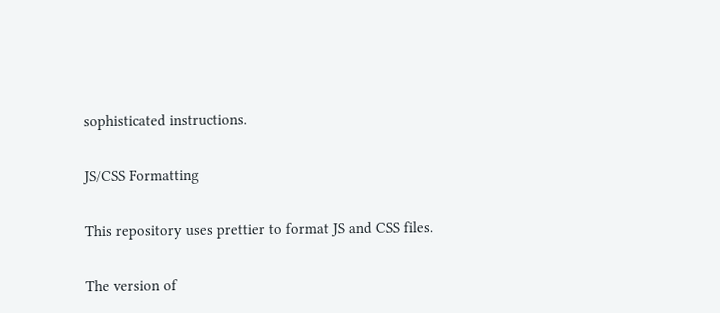sophisticated instructions.

JS/CSS Formatting

This repository uses prettier to format JS and CSS files.

The version of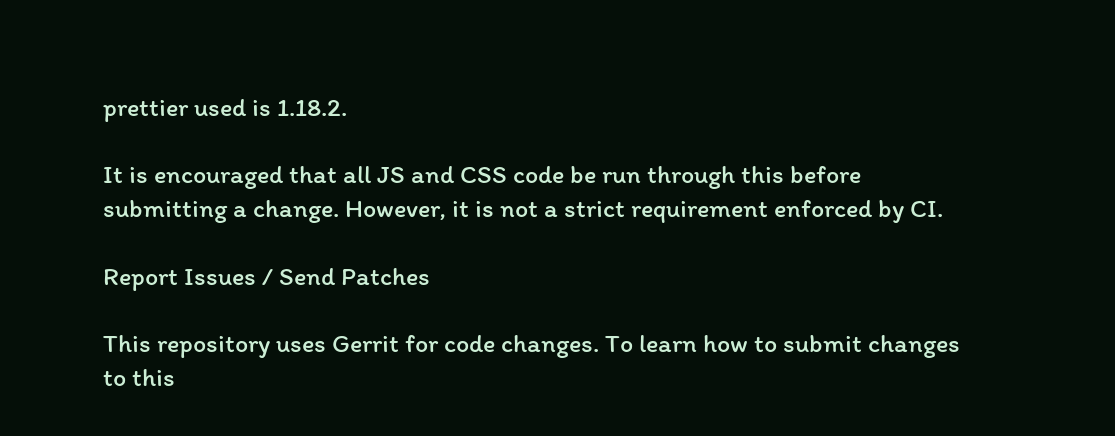prettier used is 1.18.2.

It is encouraged that all JS and CSS code be run through this before submitting a change. However, it is not a strict requirement enforced by CI.

Report Issues / Send Patches

This repository uses Gerrit for code changes. To learn how to submit changes to this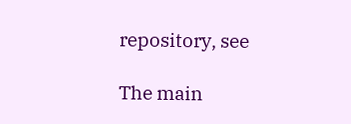repository, see

The main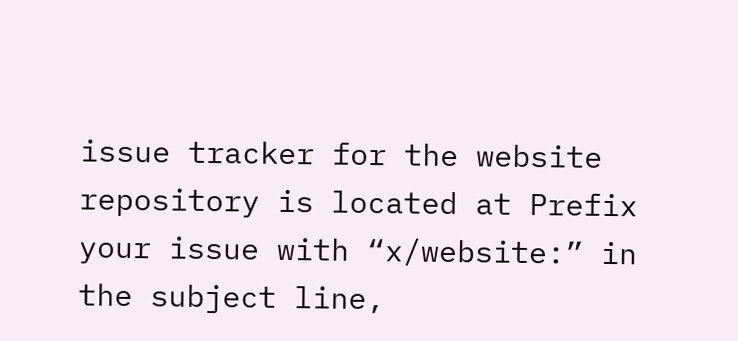issue tracker for the website repository is located at Prefix your issue with “x/website:” in the subject line,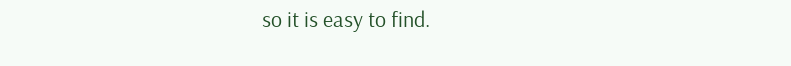so it is easy to find.